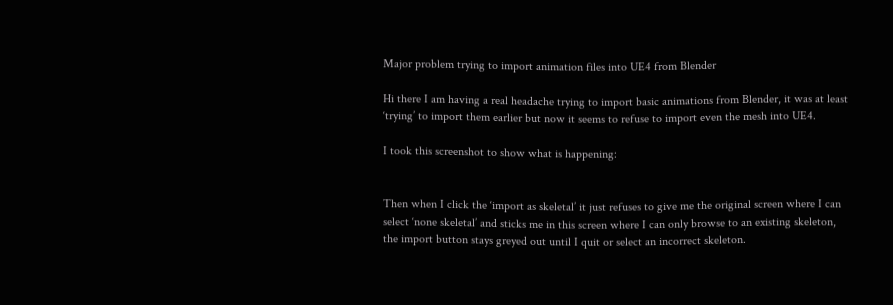Major problem trying to import animation files into UE4 from Blender

Hi there I am having a real headache trying to import basic animations from Blender, it was at least ‘trying’ to import them earlier but now it seems to refuse to import even the mesh into UE4.

I took this screenshot to show what is happening:


Then when I click the ‘import as skeletal’ it just refuses to give me the original screen where I can select ‘none skeletal’ and sticks me in this screen where I can only browse to an existing skeleton, the import button stays greyed out until I quit or select an incorrect skeleton.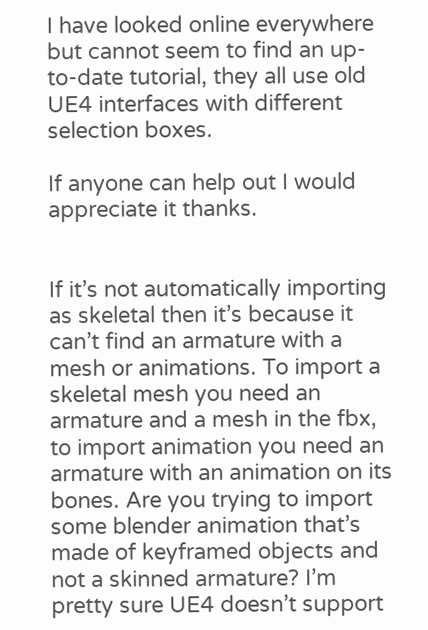I have looked online everywhere but cannot seem to find an up-to-date tutorial, they all use old UE4 interfaces with different selection boxes.

If anyone can help out I would appreciate it thanks.


If it’s not automatically importing as skeletal then it’s because it can’t find an armature with a mesh or animations. To import a skeletal mesh you need an armature and a mesh in the fbx, to import animation you need an armature with an animation on its bones. Are you trying to import some blender animation that’s made of keyframed objects and not a skinned armature? I’m pretty sure UE4 doesn’t support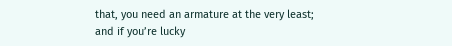that, you need an armature at the very least; and if you’re lucky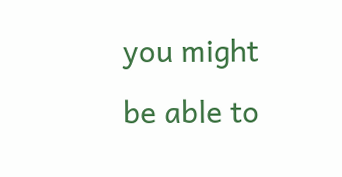you might be able to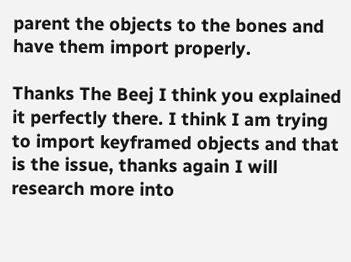parent the objects to the bones and have them import properly.

Thanks The Beej I think you explained it perfectly there. I think I am trying to import keyframed objects and that is the issue, thanks again I will research more into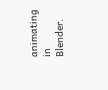animating in Blender.